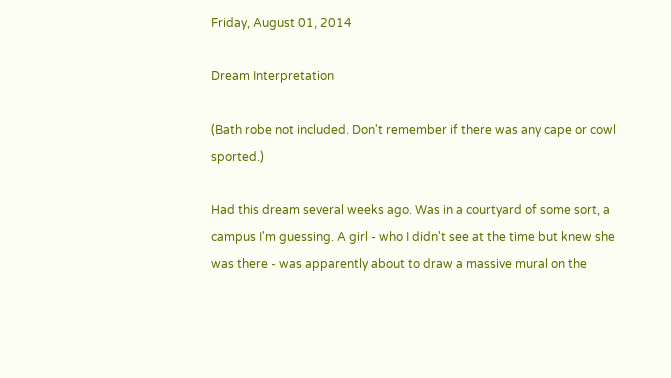Friday, August 01, 2014

Dream Interpretation

(Bath robe not included. Don't remember if there was any cape or cowl sported.)

Had this dream several weeks ago. Was in a courtyard of some sort, a campus I'm guessing. A girl - who I didn't see at the time but knew she was there - was apparently about to draw a massive mural on the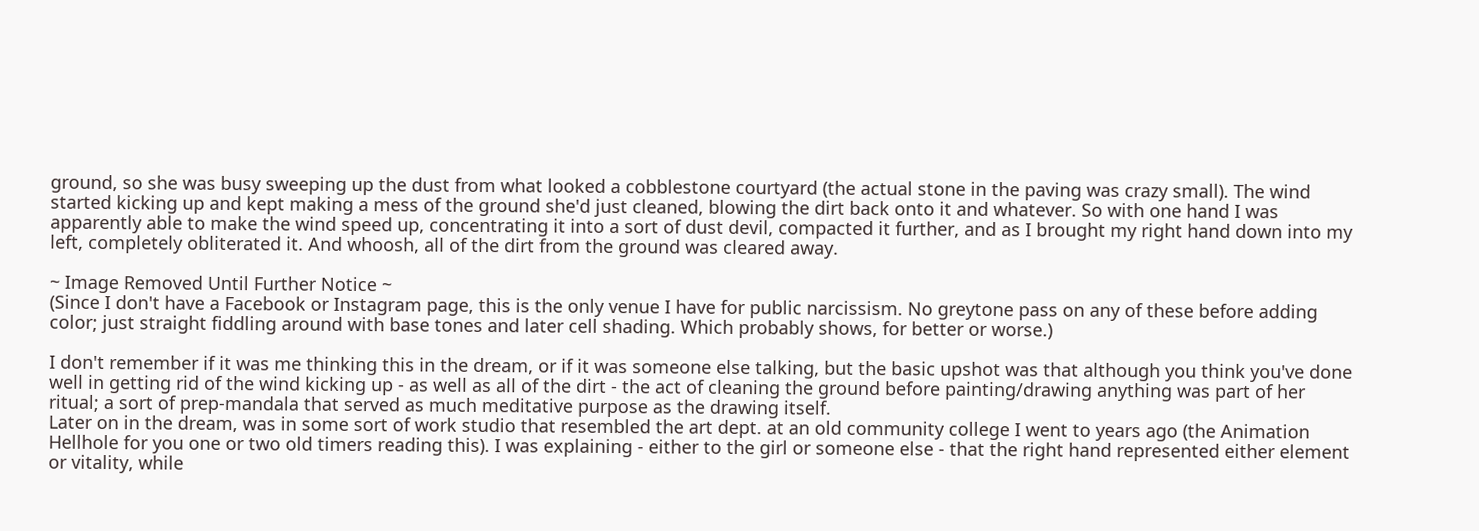ground, so she was busy sweeping up the dust from what looked a cobblestone courtyard (the actual stone in the paving was crazy small). The wind started kicking up and kept making a mess of the ground she'd just cleaned, blowing the dirt back onto it and whatever. So with one hand I was apparently able to make the wind speed up, concentrating it into a sort of dust devil, compacted it further, and as I brought my right hand down into my left, completely obliterated it. And whoosh, all of the dirt from the ground was cleared away.

~ Image Removed Until Further Notice ~
(Since I don't have a Facebook or Instagram page, this is the only venue I have for public narcissism. No greytone pass on any of these before adding color; just straight fiddling around with base tones and later cell shading. Which probably shows, for better or worse.)

I don't remember if it was me thinking this in the dream, or if it was someone else talking, but the basic upshot was that although you think you've done well in getting rid of the wind kicking up - as well as all of the dirt - the act of cleaning the ground before painting/drawing anything was part of her ritual; a sort of prep-mandala that served as much meditative purpose as the drawing itself.
Later on in the dream, was in some sort of work studio that resembled the art dept. at an old community college I went to years ago (the Animation Hellhole for you one or two old timers reading this). I was explaining - either to the girl or someone else - that the right hand represented either element or vitality, while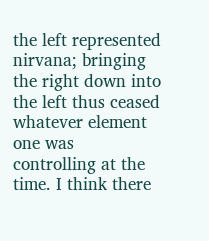the left represented nirvana; bringing the right down into the left thus ceased whatever element one was controlling at the time. I think there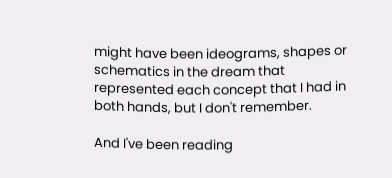might have been ideograms, shapes or schematics in the dream that represented each concept that I had in both hands, but I don't remember.

And I've been reading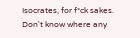Isocrates, for f*ck sakes. Don't know where any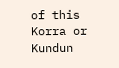of this Korra or Kundun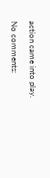action came into play.

No comments: